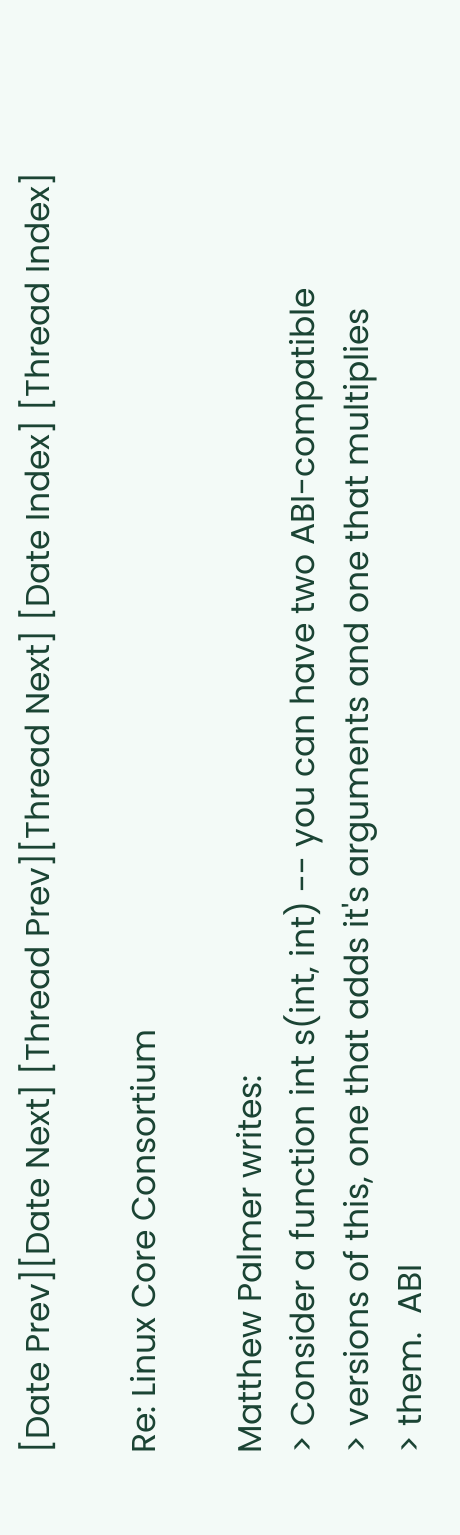[Date Prev][Date Next] [Thread Prev][Thread Next] [Date Index] [Thread Index]

Re: Linux Core Consortium

Matthew Palmer writes:
> Consider a function int s(int, int) -- you can have two ABI-compatible
> versions of this, one that adds it's arguments and one that multiplies
> them.  ABI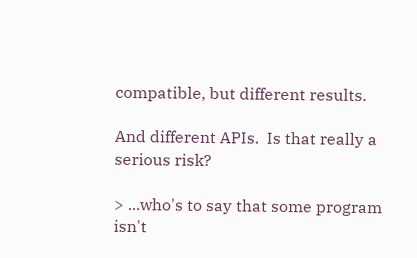compatible, but different results.

And different APIs.  Is that really a serious risk?

> ...who's to say that some program isn't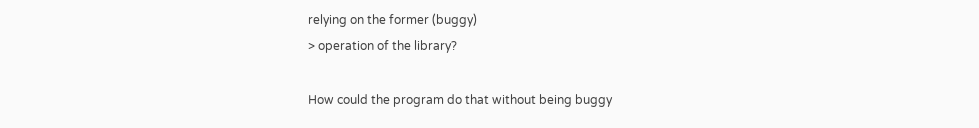relying on the former (buggy)
> operation of the library?

How could the program do that without being buggy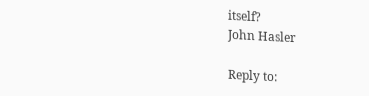itself?
John Hasler

Reply to: